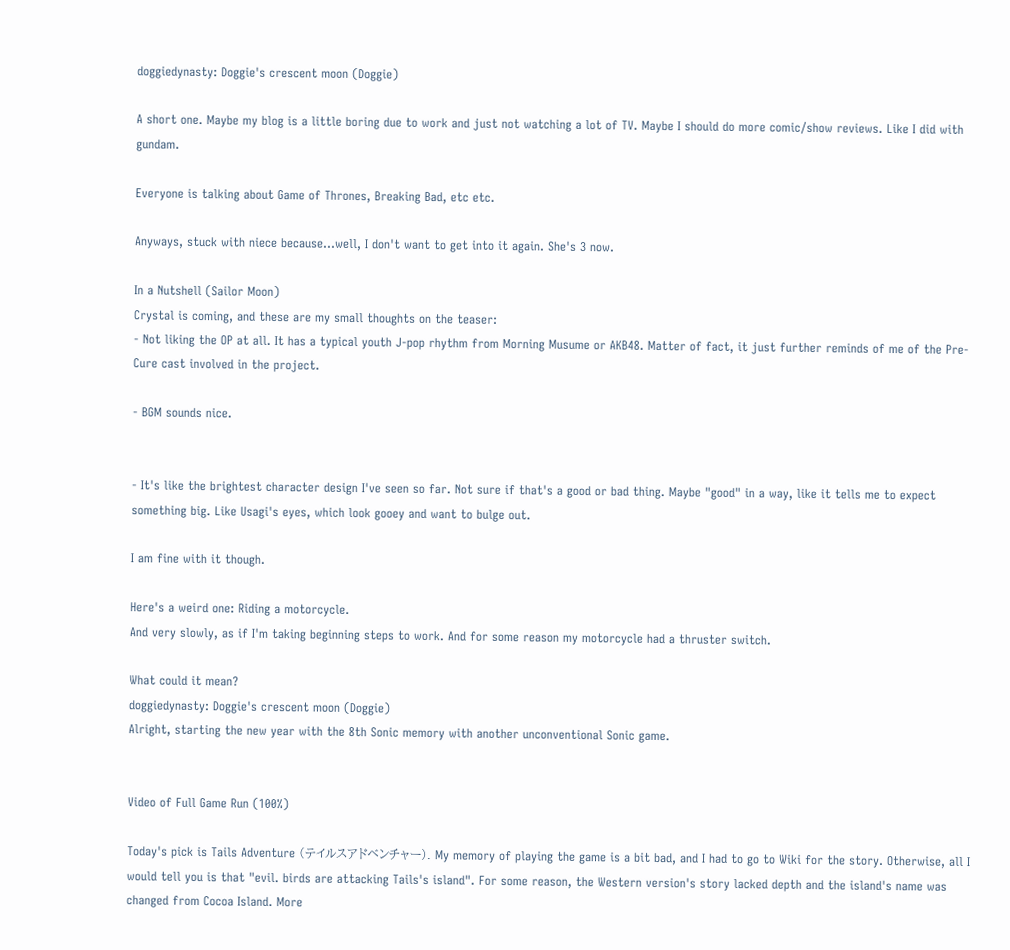doggiedynasty: Doggie's crescent moon (Doggie)

A short one. Maybe my blog is a little boring due to work and just not watching a lot of TV. Maybe I should do more comic/show reviews. Like I did with gundam.

Everyone is talking about Game of Thrones, Breaking Bad, etc etc.

Anyways, stuck with niece because...well, I don't want to get into it again. She's 3 now.

In a Nutshell (Sailor Moon)
Crystal is coming, and these are my small thoughts on the teaser:
- Not liking the OP at all. It has a typical youth J-pop rhythm from Morning Musume or AKB48. Matter of fact, it just further reminds of me of the Pre-Cure cast involved in the project.

- BGM sounds nice.


- It's like the brightest character design I've seen so far. Not sure if that's a good or bad thing. Maybe "good" in a way, like it tells me to expect something big. Like Usagi's eyes, which look gooey and want to bulge out.

I am fine with it though.

Here's a weird one: Riding a motorcycle.
And very slowly, as if I'm taking beginning steps to work. And for some reason my motorcycle had a thruster switch.

What could it mean?
doggiedynasty: Doggie's crescent moon (Doggie)
Alright, starting the new year with the 8th Sonic memory with another unconventional Sonic game.


Video of Full Game Run (100%)

Today's pick is Tails Adventure (テイルスアドベンチャー). My memory of playing the game is a bit bad, and I had to go to Wiki for the story. Otherwise, all I would tell you is that "evil. birds are attacking Tails's island". For some reason, the Western version's story lacked depth and the island's name was changed from Cocoa Island. More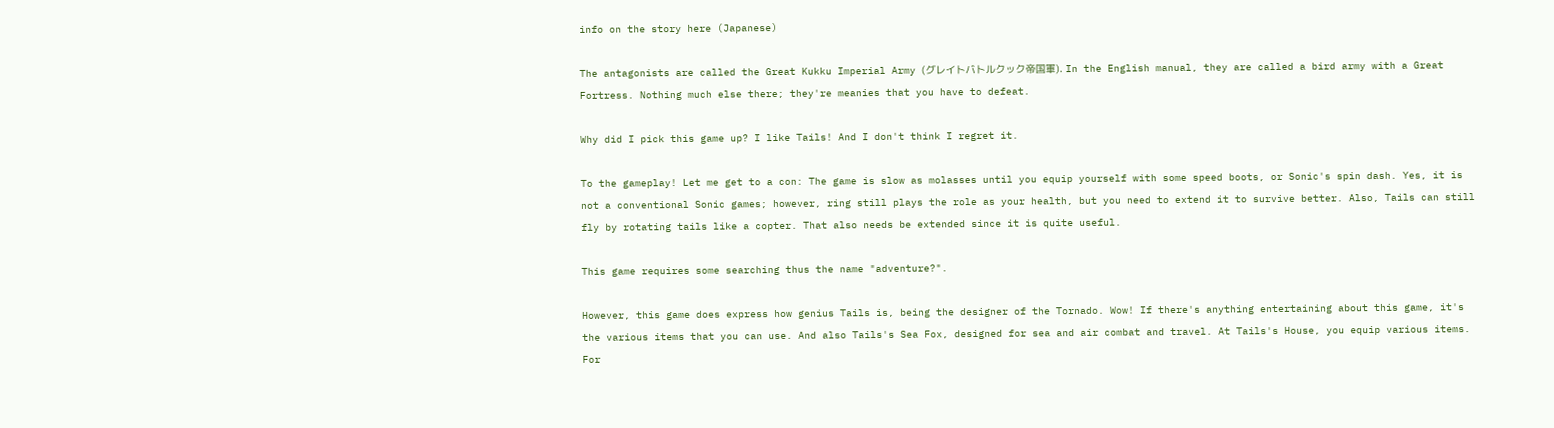info on the story here (Japanese)

The antagonists are called the Great Kukku Imperial Army (グレイトバトルクック帝国軍). In the English manual, they are called a bird army with a Great Fortress. Nothing much else there; they're meanies that you have to defeat.

Why did I pick this game up? I like Tails! And I don't think I regret it.

To the gameplay! Let me get to a con: The game is slow as molasses until you equip yourself with some speed boots, or Sonic's spin dash. Yes, it is not a conventional Sonic games; however, ring still plays the role as your health, but you need to extend it to survive better. Also, Tails can still fly by rotating tails like a copter. That also needs be extended since it is quite useful.

This game requires some searching thus the name "adventure?".

However, this game does express how genius Tails is, being the designer of the Tornado. Wow! If there's anything entertaining about this game, it's the various items that you can use. And also Tails's Sea Fox, designed for sea and air combat and travel. At Tails's House, you equip various items. For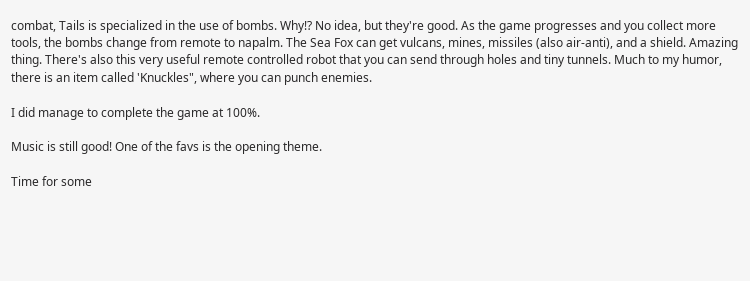combat, Tails is specialized in the use of bombs. Why!? No idea, but they're good. As the game progresses and you collect more tools, the bombs change from remote to napalm. The Sea Fox can get vulcans, mines, missiles (also air-anti), and a shield. Amazing thing. There's also this very useful remote controlled robot that you can send through holes and tiny tunnels. Much to my humor, there is an item called 'Knuckles", where you can punch enemies.

I did manage to complete the game at 100%.

Music is still good! One of the favs is the opening theme.

Time for some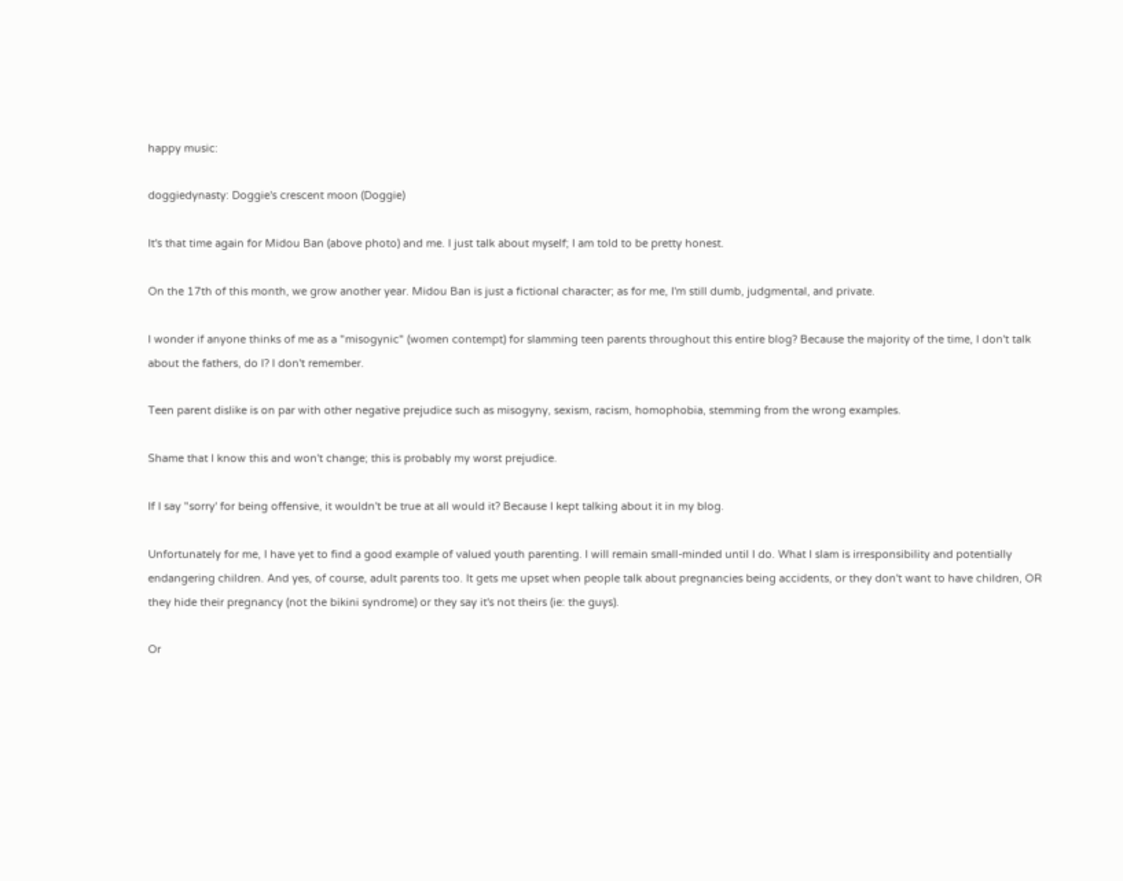happy music:

doggiedynasty: Doggie's crescent moon (Doggie)

It's that time again for Midou Ban (above photo) and me. I just talk about myself; I am told to be pretty honest.

On the 17th of this month, we grow another year. Midou Ban is just a fictional character; as for me, I'm still dumb, judgmental, and private.

I wonder if anyone thinks of me as a "misogynic" (women contempt) for slamming teen parents throughout this entire blog? Because the majority of the time, I don't talk about the fathers, do I? I don't remember.

Teen parent dislike is on par with other negative prejudice such as misogyny, sexism, racism, homophobia, stemming from the wrong examples.

Shame that I know this and won't change; this is probably my worst prejudice.

If I say "sorry' for being offensive, it wouldn't be true at all would it? Because I kept talking about it in my blog.

Unfortunately for me, I have yet to find a good example of valued youth parenting. I will remain small-minded until I do. What I slam is irresponsibility and potentially endangering children. And yes, of course, adult parents too. It gets me upset when people talk about pregnancies being accidents, or they don't want to have children, OR they hide their pregnancy (not the bikini syndrome) or they say it's not theirs (ie: the guys).

Or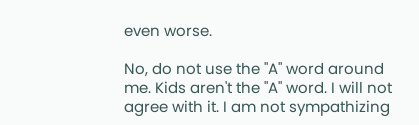even worse.

No, do not use the "A" word around me. Kids aren't the "A" word. I will not agree with it. I am not sympathizing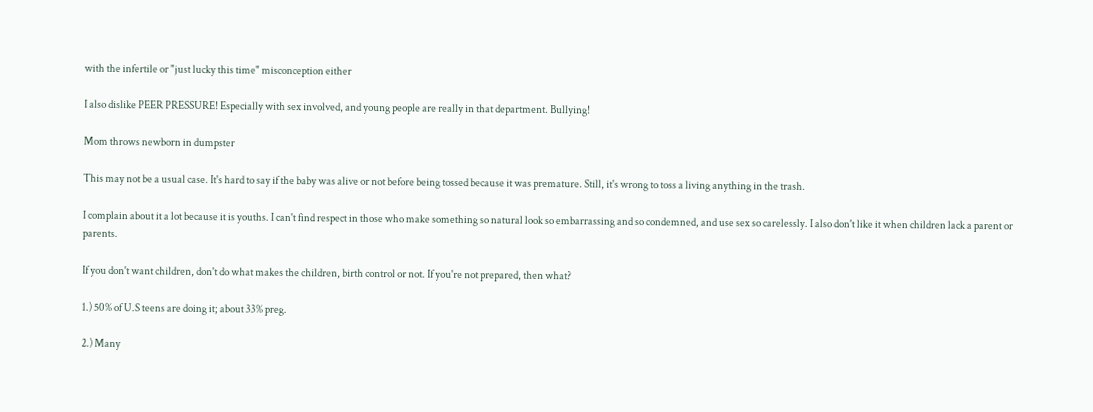with the infertile or "just lucky this time" misconception either

I also dislike PEER PRESSURE! Especially with sex involved, and young people are really in that department. Bullying!

Mom throws newborn in dumpster

This may not be a usual case. It's hard to say if the baby was alive or not before being tossed because it was premature. Still, it's wrong to toss a living anything in the trash.

I complain about it a lot because it is youths. I can't find respect in those who make something so natural look so embarrassing and so condemned, and use sex so carelessly. I also don't like it when children lack a parent or parents.

If you don't want children, don't do what makes the children, birth control or not. If you're not prepared, then what?

1.) 50% of U.S teens are doing it; about 33% preg.

2.) Many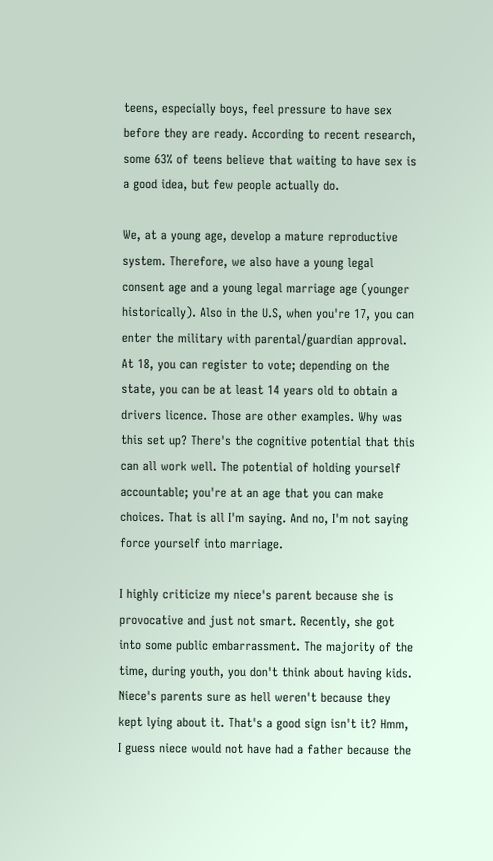teens, especially boys, feel pressure to have sex before they are ready. According to recent research, some 63% of teens believe that waiting to have sex is a good idea, but few people actually do.

We, at a young age, develop a mature reproductive system. Therefore, we also have a young legal consent age and a young legal marriage age (younger historically). Also in the U.S, when you're 17, you can enter the military with parental/guardian approval. At 18, you can register to vote; depending on the state, you can be at least 14 years old to obtain a drivers licence. Those are other examples. Why was this set up? There's the cognitive potential that this can all work well. The potential of holding yourself accountable; you're at an age that you can make choices. That is all I'm saying. And no, I'm not saying force yourself into marriage.

I highly criticize my niece's parent because she is provocative and just not smart. Recently, she got into some public embarrassment. The majority of the time, during youth, you don't think about having kids. Niece's parents sure as hell weren't because they kept lying about it. That's a good sign isn't it? Hmm, I guess niece would not have had a father because the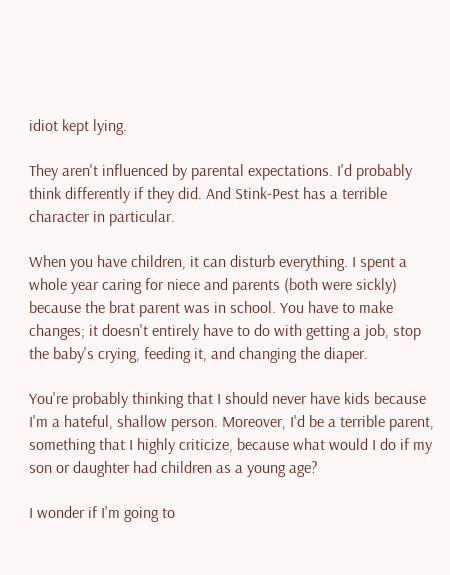idiot kept lying.

They aren't influenced by parental expectations. I'd probably think differently if they did. And Stink-Pest has a terrible character in particular.

When you have children, it can disturb everything. I spent a whole year caring for niece and parents (both were sickly) because the brat parent was in school. You have to make changes; it doesn't entirely have to do with getting a job, stop the baby's crying, feeding it, and changing the diaper.

You're probably thinking that I should never have kids because I'm a hateful, shallow person. Moreover, I'd be a terrible parent, something that I highly criticize, because what would I do if my son or daughter had children as a young age?

I wonder if I'm going to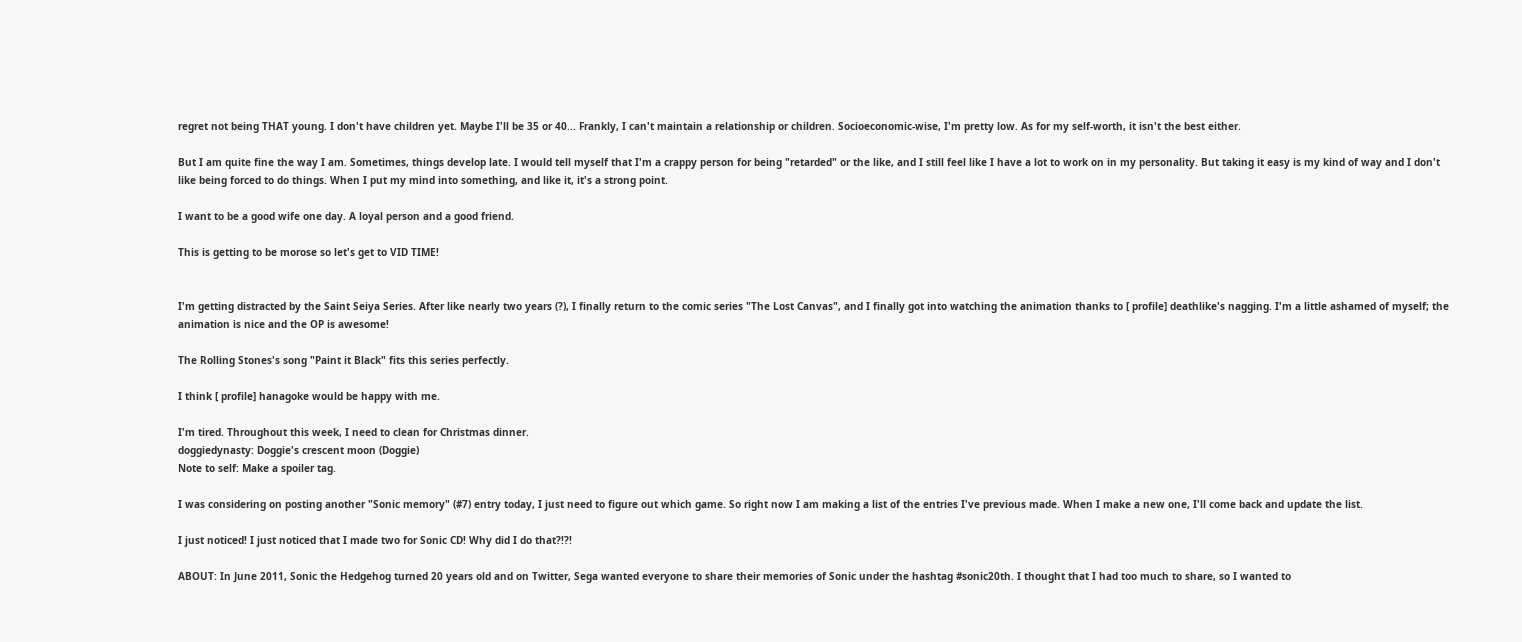regret not being THAT young. I don't have children yet. Maybe I'll be 35 or 40... Frankly, I can't maintain a relationship or children. Socioeconomic-wise, I'm pretty low. As for my self-worth, it isn't the best either.

But I am quite fine the way I am. Sometimes, things develop late. I would tell myself that I'm a crappy person for being "retarded" or the like, and I still feel like I have a lot to work on in my personality. But taking it easy is my kind of way and I don't like being forced to do things. When I put my mind into something, and like it, it's a strong point.

I want to be a good wife one day. A loyal person and a good friend.

This is getting to be morose so let's get to VID TIME!


I'm getting distracted by the Saint Seiya Series. After like nearly two years (?), I finally return to the comic series "The Lost Canvas", and I finally got into watching the animation thanks to [ profile] deathlike's nagging. I'm a little ashamed of myself; the animation is nice and the OP is awesome!

The Rolling Stones's song "Paint it Black" fits this series perfectly.

I think [ profile] hanagoke would be happy with me.

I'm tired. Throughout this week, I need to clean for Christmas dinner.
doggiedynasty: Doggie's crescent moon (Doggie)
Note to self: Make a spoiler tag.

I was considering on posting another "Sonic memory" (#7) entry today, I just need to figure out which game. So right now I am making a list of the entries I've previous made. When I make a new one, I'll come back and update the list.

I just noticed! I just noticed that I made two for Sonic CD! Why did I do that?!?!

ABOUT: In June 2011, Sonic the Hedgehog turned 20 years old and on Twitter, Sega wanted everyone to share their memories of Sonic under the hashtag #sonic20th. I thought that I had too much to share, so I wanted to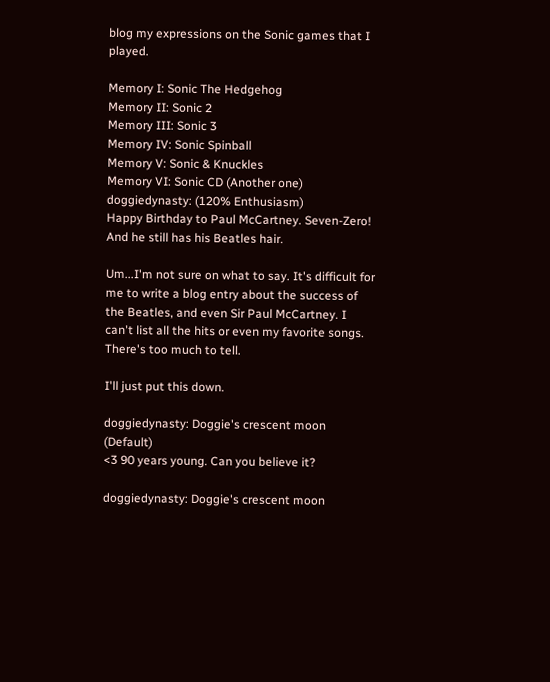blog my expressions on the Sonic games that I played.

Memory I: Sonic The Hedgehog
Memory II: Sonic 2
Memory III: Sonic 3
Memory IV: Sonic Spinball
Memory V: Sonic & Knuckles
Memory VI: Sonic CD (Another one)
doggiedynasty: (120% Enthusiasm)
Happy Birthday to Paul McCartney. Seven-Zero! And he still has his Beatles hair.

Um...I'm not sure on what to say. It's difficult for me to write a blog entry about the success of the Beatles, and even Sir Paul McCartney. I can't list all the hits or even my favorite songs. There's too much to tell.

I'll just put this down.

doggiedynasty: Doggie's crescent moon (Default)
<3 90 years young. Can you believe it?

doggiedynasty: Doggie's crescent moon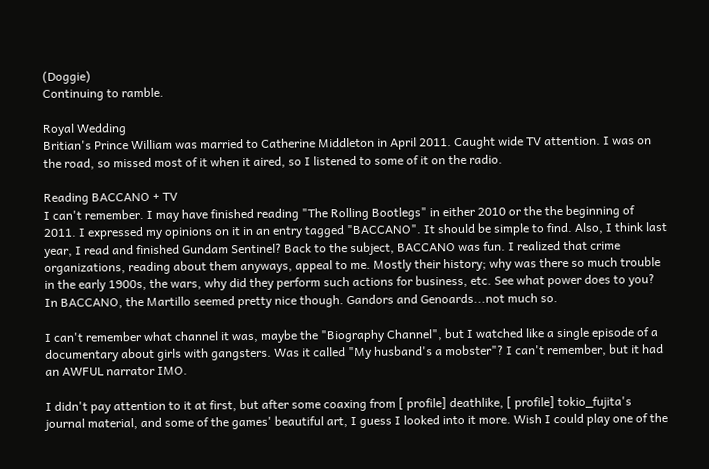(Doggie)
Continuing to ramble.

Royal Wedding
Britian's Prince William was married to Catherine Middleton in April 2011. Caught wide TV attention. I was on the road, so missed most of it when it aired, so I listened to some of it on the radio.

Reading BACCANO + TV
I can't remember. I may have finished reading "The Rolling Bootlegs" in either 2010 or the the beginning of 2011. I expressed my opinions on it in an entry tagged "BACCANO". It should be simple to find. Also, I think last year, I read and finished Gundam Sentinel? Back to the subject, BACCANO was fun. I realized that crime organizations, reading about them anyways, appeal to me. Mostly their history; why was there so much trouble in the early 1900s, the wars, why did they perform such actions for business, etc. See what power does to you? In BACCANO, the Martillo seemed pretty nice though. Gandors and Genoards...not much so.

I can't remember what channel it was, maybe the "Biography Channel", but I watched like a single episode of a documentary about girls with gangsters. Was it called "My husband's a mobster"? I can't remember, but it had an AWFUL narrator IMO.

I didn't pay attention to it at first, but after some coaxing from [ profile] deathlike, [ profile] tokio_fujita's journal material, and some of the games' beautiful art, I guess I looked into it more. Wish I could play one of the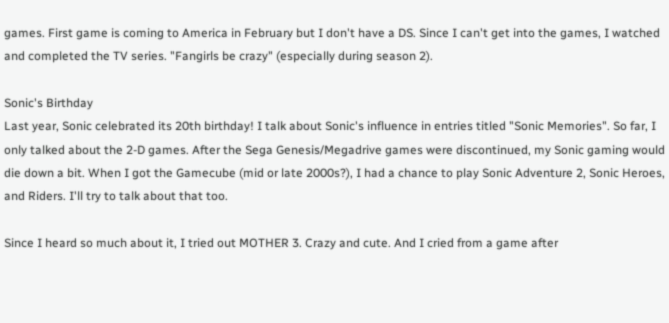games. First game is coming to America in February but I don't have a DS. Since I can't get into the games, I watched and completed the TV series. "Fangirls be crazy" (especially during season 2).

Sonic's Birthday
Last year, Sonic celebrated its 20th birthday! I talk about Sonic's influence in entries titled "Sonic Memories". So far, I only talked about the 2-D games. After the Sega Genesis/Megadrive games were discontinued, my Sonic gaming would die down a bit. When I got the Gamecube (mid or late 2000s?), I had a chance to play Sonic Adventure 2, Sonic Heroes, and Riders. I'll try to talk about that too.

Since I heard so much about it, I tried out MOTHER 3. Crazy and cute. And I cried from a game after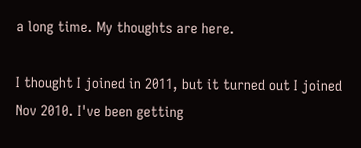a long time. My thoughts are here.

I thought I joined in 2011, but it turned out I joined Nov 2010. I've been getting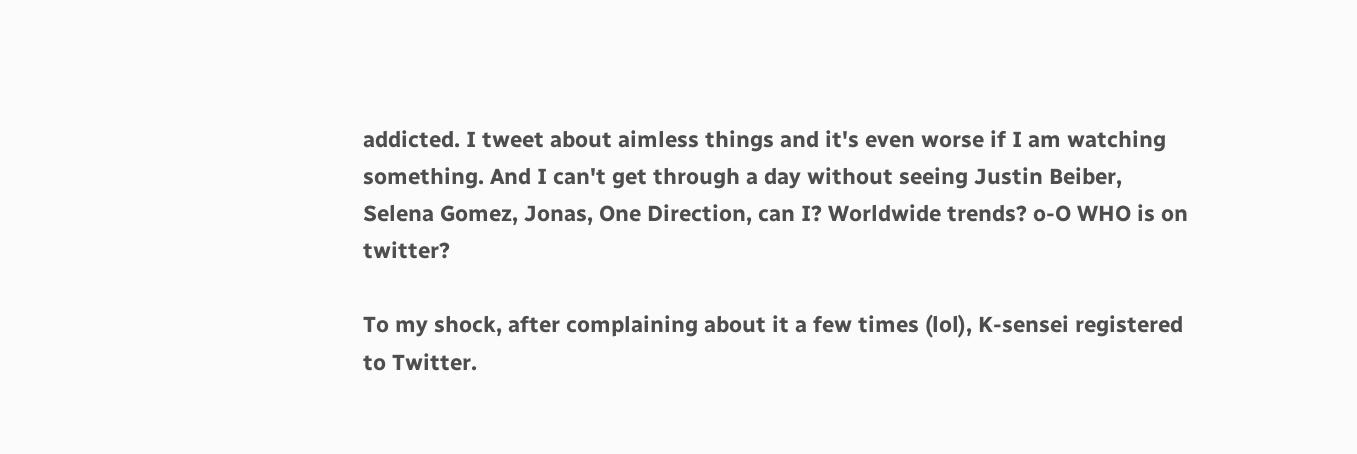addicted. I tweet about aimless things and it's even worse if I am watching something. And I can't get through a day without seeing Justin Beiber, Selena Gomez, Jonas, One Direction, can I? Worldwide trends? o-O WHO is on twitter?

To my shock, after complaining about it a few times (lol), K-sensei registered to Twitter.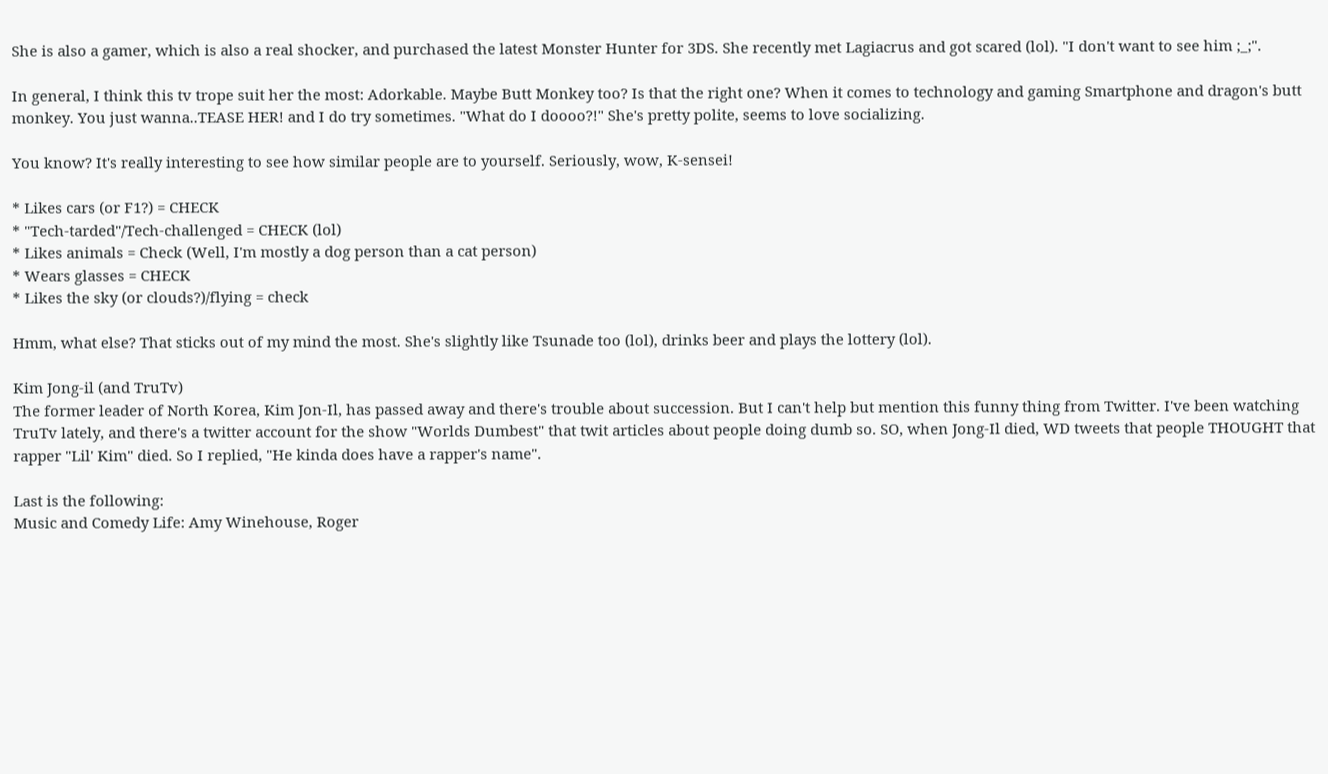She is also a gamer, which is also a real shocker, and purchased the latest Monster Hunter for 3DS. She recently met Lagiacrus and got scared (lol). "I don't want to see him ;_;".

In general, I think this tv trope suit her the most: Adorkable. Maybe Butt Monkey too? Is that the right one? When it comes to technology and gaming Smartphone and dragon's butt monkey. You just wanna..TEASE HER! and I do try sometimes. "What do I doooo?!" She's pretty polite, seems to love socializing.

You know? It's really interesting to see how similar people are to yourself. Seriously, wow, K-sensei!

* Likes cars (or F1?) = CHECK
* "Tech-tarded"/Tech-challenged = CHECK (lol)
* Likes animals = Check (Well, I'm mostly a dog person than a cat person)
* Wears glasses = CHECK
* Likes the sky (or clouds?)/flying = check

Hmm, what else? That sticks out of my mind the most. She's slightly like Tsunade too (lol), drinks beer and plays the lottery (lol).

Kim Jong-il (and TruTv)
The former leader of North Korea, Kim Jon-Il, has passed away and there's trouble about succession. But I can't help but mention this funny thing from Twitter. I've been watching TruTv lately, and there's a twitter account for the show "Worlds Dumbest" that twit articles about people doing dumb so. SO, when Jong-Il died, WD tweets that people THOUGHT that rapper "Lil' Kim" died. So I replied, "He kinda does have a rapper's name".

Last is the following:
Music and Comedy Life: Amy Winehouse, Roger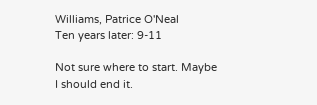Williams, Patrice O'Neal
Ten years later: 9-11

Not sure where to start. Maybe I should end it.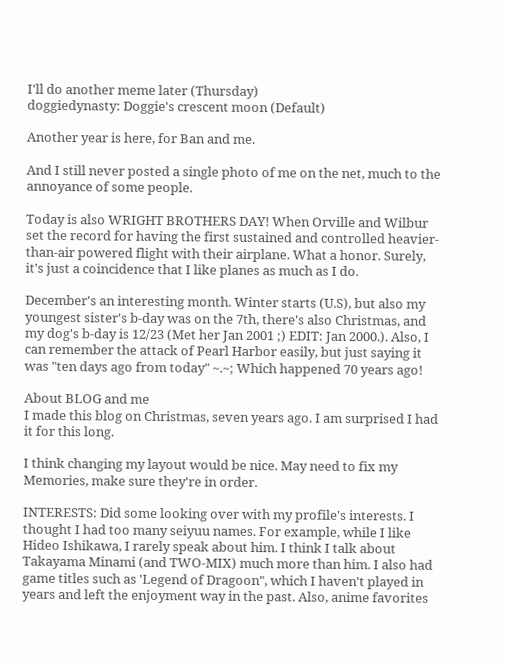I'll do another meme later (Thursday)
doggiedynasty: Doggie's crescent moon (Default)

Another year is here, for Ban and me.

And I still never posted a single photo of me on the net, much to the annoyance of some people.

Today is also WRIGHT BROTHERS DAY! When Orville and Wilbur set the record for having the first sustained and controlled heavier-than-air powered flight with their airplane. What a honor. Surely, it's just a coincidence that I like planes as much as I do.

December's an interesting month. Winter starts (U.S), but also my youngest sister's b-day was on the 7th, there's also Christmas, and my dog's b-day is 12/23 (Met her Jan 2001 ;) EDIT: Jan 2000.). Also, I can remember the attack of Pearl Harbor easily, but just saying it was "ten days ago from today" ~.~; Which happened 70 years ago!

About BLOG and me
I made this blog on Christmas, seven years ago. I am surprised I had it for this long.

I think changing my layout would be nice. May need to fix my Memories, make sure they're in order.

INTERESTS: Did some looking over with my profile's interests. I thought I had too many seiyuu names. For example, while I like Hideo Ishikawa, I rarely speak about him. I think I talk about Takayama Minami (and TWO-MIX) much more than him. I also had game titles such as 'Legend of Dragoon", which I haven't played in years and left the enjoyment way in the past. Also, anime favorites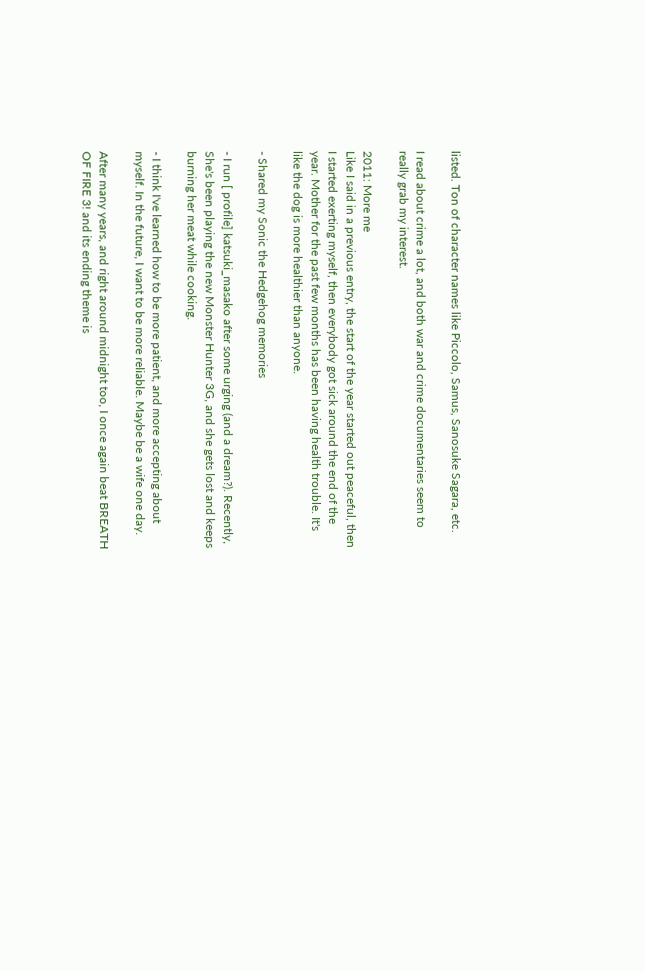listed. Ton of character names like Piccolo, Samus, Sanosuke Sagara, etc.

I read about crime a lot, and both war and crime documentaries seem to really grab my interest.

2011: More me
Like I said in a previous entry, the start of the year started out peaceful, then I started exerting myself, then everybody got sick around the end of the year. Mother for the past few months has been having health trouble. It's like the dog is more healthier than anyone.

- Shared my Sonic the Hedgehog memories

- I run [ profile] katsuki_masako after some urging (and a dream?). Recently, She's been playing the new Monster Hunter 3G, and she gets lost and keeps burning her meat while cooking.

- I think I've learned how to be more patient, and more accepting about myself. In the future, I want to be more reliable. Maybe be a wife one day.

After many years, and right around midnight too, I once again beat BREATH OF FIRE 3! and its ending theme is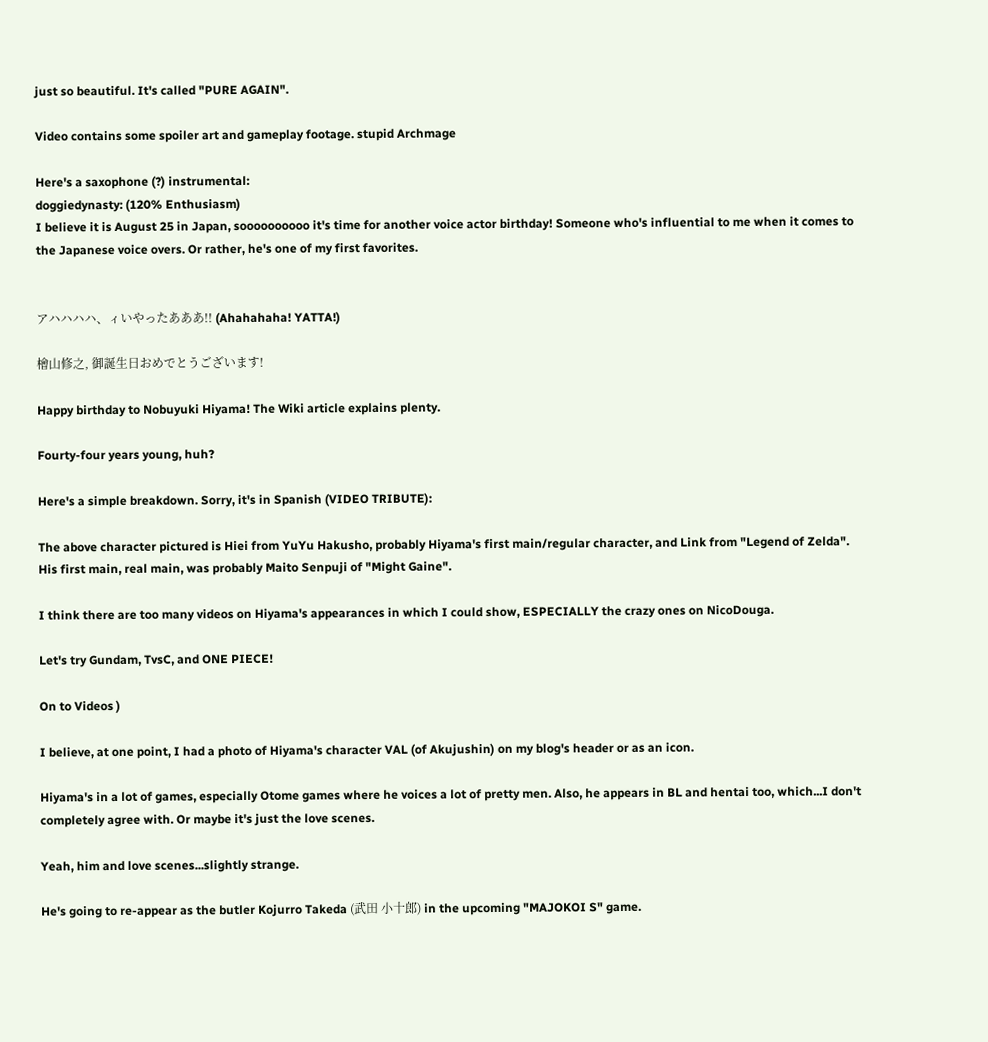just so beautiful. It's called "PURE AGAIN".

Video contains some spoiler art and gameplay footage. stupid Archmage

Here's a saxophone (?) instrumental:
doggiedynasty: (120% Enthusiasm)
I believe it is August 25 in Japan, soooooooooo it's time for another voice actor birthday! Someone who's influential to me when it comes to the Japanese voice overs. Or rather, he's one of my first favorites.


アハハハハ、ィいやったあああ!! (Ahahahaha! YATTA!)

檜山修之, 御誕生日おめでとうございます!

Happy birthday to Nobuyuki Hiyama! The Wiki article explains plenty.

Fourty-four years young, huh?

Here's a simple breakdown. Sorry, it's in Spanish (VIDEO TRIBUTE):

The above character pictured is Hiei from YuYu Hakusho, probably Hiyama's first main/regular character, and Link from "Legend of Zelda". His first main, real main, was probably Maito Senpuji of "Might Gaine".

I think there are too many videos on Hiyama's appearances in which I could show, ESPECIALLY the crazy ones on NicoDouga.

Let's try Gundam, TvsC, and ONE PIECE!

On to Videos )

I believe, at one point, I had a photo of Hiyama's character VAL (of Akujushin) on my blog's header or as an icon.

Hiyama's in a lot of games, especially Otome games where he voices a lot of pretty men. Also, he appears in BL and hentai too, which...I don't completely agree with. Or maybe it's just the love scenes.

Yeah, him and love scenes...slightly strange.

He's going to re-appear as the butler Kojurro Takeda (武田 小十郎) in the upcoming "MAJOKOI S" game.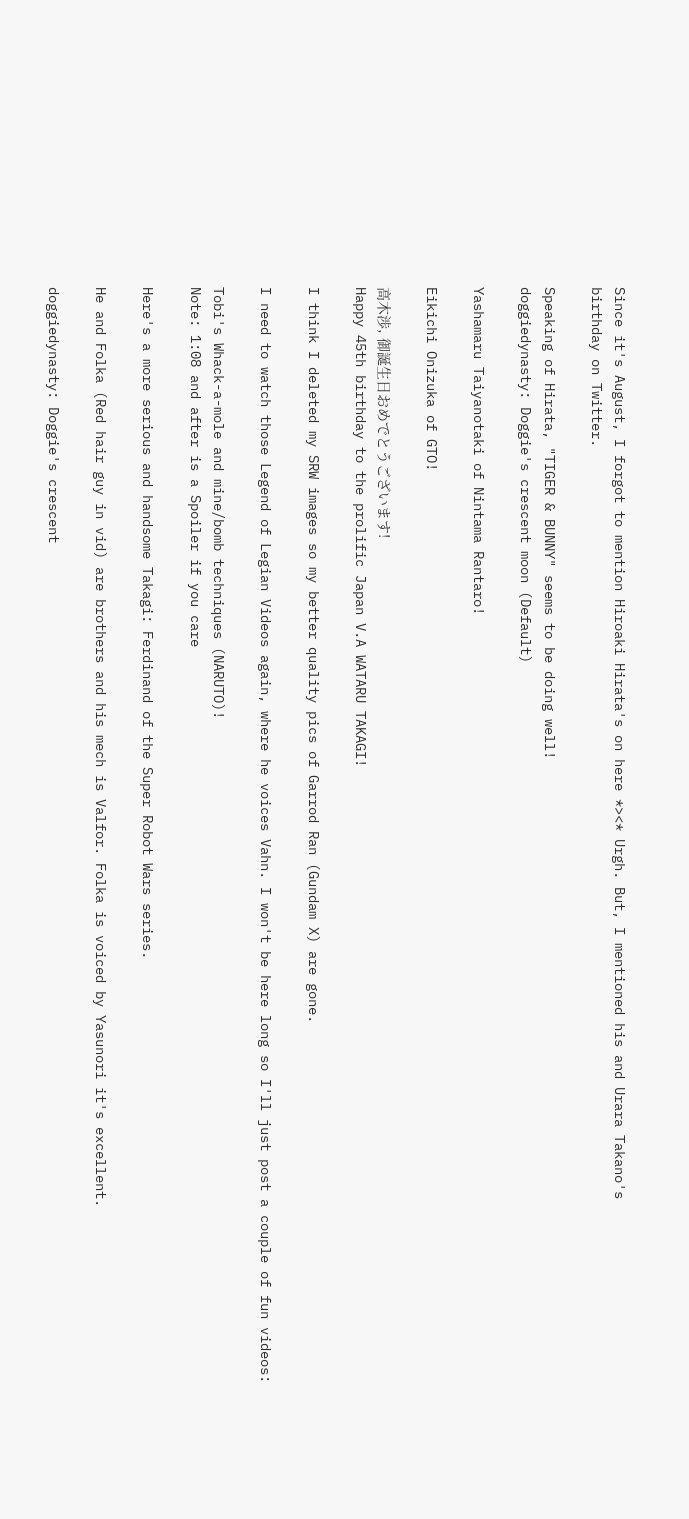Since it's August, I forgot to mention Hiroaki Hirata's on here *><* Urgh. But, I mentioned his and Urara Takano's
birthday on Twitter.

Speaking of Hirata, "TIGER & BUNNY" seems to be doing well!
doggiedynasty: Doggie's crescent moon (Default)

Yashamaru Taiyanotaki of Nintama Rantaro!

Eikichi Onizuka of GTO!

高木渉, 御誕生日おめでとうございます!
Happy 45th birthday to the prolific Japan V.A WATARU TAKAGI!

I think I deleted my SRW images so my better quality pics of Garrod Ran (Gundam X) are gone.

I need to watch those Legend of Legian Videos again, where he voices Vahn. I won't be here long so I'll just post a couple of fun videos:

Tobi's Whack-a-mole and mine/bomb techniques (NARUTO)!
Note: 1:08 and after is a Spoiler if you care

Here's a more serious and handsome Takagi: Ferdinand of the Super Robot Wars series.

He and Folka (Red hair guy in vid) are brothers and his mech is Valfor. Folka is voiced by Yasunori it's excellent.

doggiedynasty: Doggie's crescent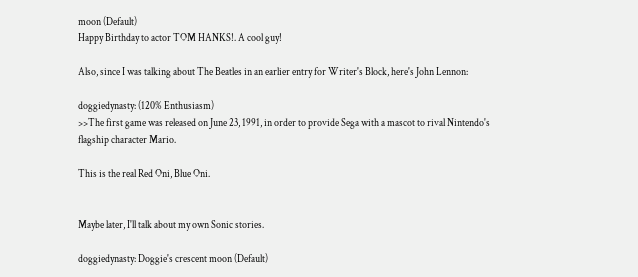moon (Default)
Happy Birthday to actor TOM HANKS!. A cool guy!

Also, since I was talking about The Beatles in an earlier entry for Writer's Block, here's John Lennon:

doggiedynasty: (120% Enthusiasm)
>>The first game was released on June 23, 1991, in order to provide Sega with a mascot to rival Nintendo's flagship character Mario.

This is the real Red Oni, Blue Oni.


Maybe later, I'll talk about my own Sonic stories.

doggiedynasty: Doggie's crescent moon (Default)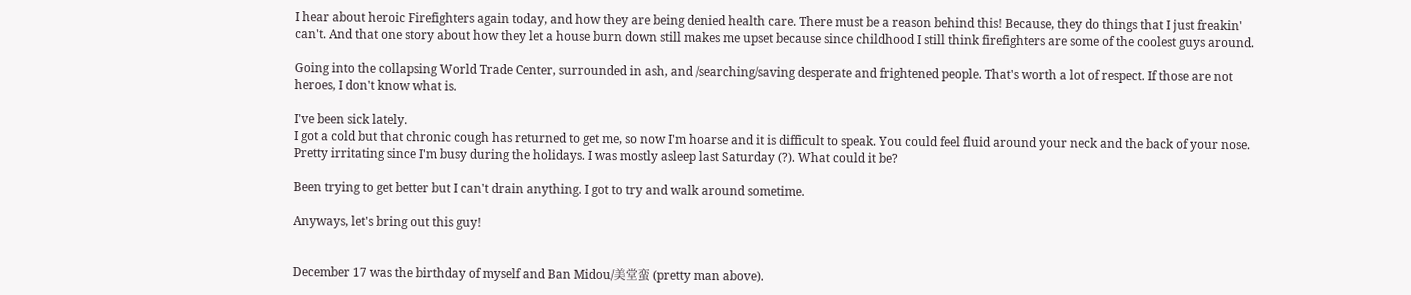I hear about heroic Firefighters again today, and how they are being denied health care. There must be a reason behind this! Because, they do things that I just freakin' can't. And that one story about how they let a house burn down still makes me upset because since childhood I still think firefighters are some of the coolest guys around.

Going into the collapsing World Trade Center, surrounded in ash, and /searching/saving desperate and frightened people. That's worth a lot of respect. If those are not heroes, I don't know what is.

I've been sick lately.
I got a cold but that chronic cough has returned to get me, so now I'm hoarse and it is difficult to speak. You could feel fluid around your neck and the back of your nose. Pretty irritating since I'm busy during the holidays. I was mostly asleep last Saturday (?). What could it be?

Been trying to get better but I can't drain anything. I got to try and walk around sometime.

Anyways, let's bring out this guy!


December 17 was the birthday of myself and Ban Midou/美堂蛮 (pretty man above).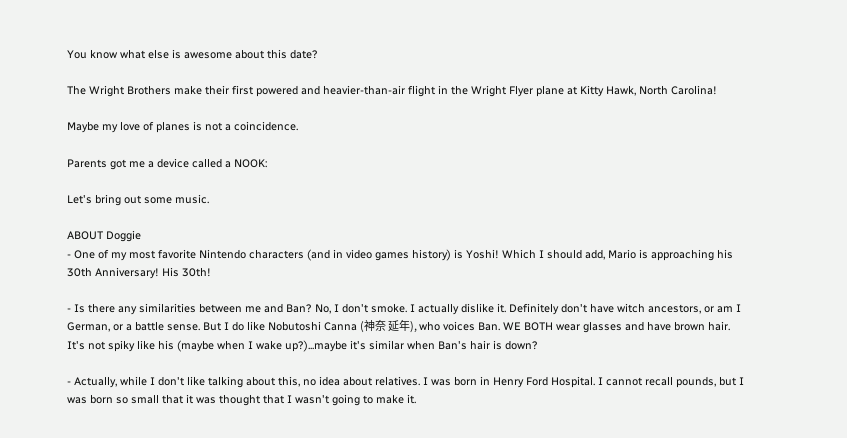You know what else is awesome about this date?

The Wright Brothers make their first powered and heavier-than-air flight in the Wright Flyer plane at Kitty Hawk, North Carolina!

Maybe my love of planes is not a coincidence.

Parents got me a device called a NOOK:

Let's bring out some music.

ABOUT Doggie
- One of my most favorite Nintendo characters (and in video games history) is Yoshi! Which I should add, Mario is approaching his 30th Anniversary! His 30th!

- Is there any similarities between me and Ban? No, I don't smoke. I actually dislike it. Definitely don't have witch ancestors, or am I German, or a battle sense. But I do like Nobutoshi Canna (神奈 延年), who voices Ban. WE BOTH wear glasses and have brown hair. It's not spiky like his (maybe when I wake up?)...maybe it's similar when Ban's hair is down?

- Actually, while I don't like talking about this, no idea about relatives. I was born in Henry Ford Hospital. I cannot recall pounds, but I was born so small that it was thought that I wasn't going to make it.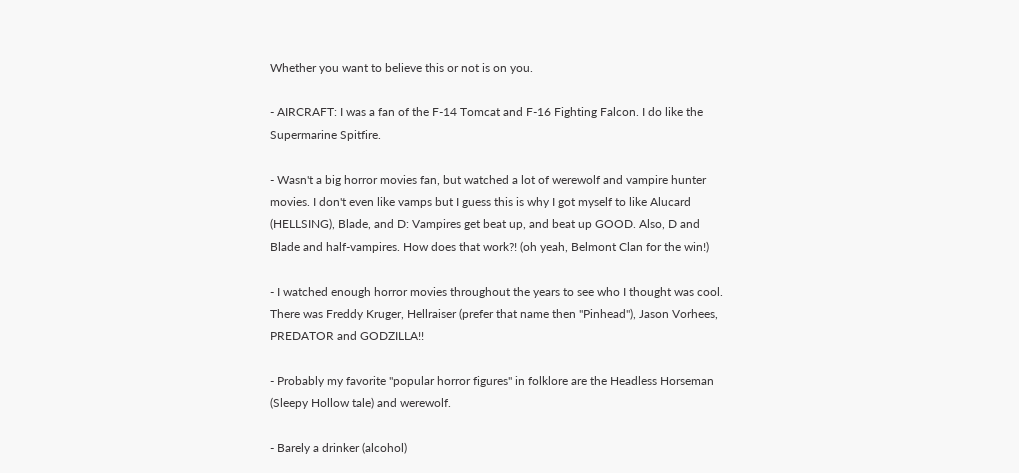Whether you want to believe this or not is on you.

- AIRCRAFT: I was a fan of the F-14 Tomcat and F-16 Fighting Falcon. I do like the Supermarine Spitfire.

- Wasn't a big horror movies fan, but watched a lot of werewolf and vampire hunter movies. I don't even like vamps but I guess this is why I got myself to like Alucard (HELLSING), Blade, and D: Vampires get beat up, and beat up GOOD. Also, D and Blade and half-vampires. How does that work?! (oh yeah, Belmont Clan for the win!)

- I watched enough horror movies throughout the years to see who I thought was cool. There was Freddy Kruger, Hellraiser (prefer that name then "Pinhead"), Jason Vorhees, PREDATOR and GODZILLA!!

- Probably my favorite "popular horror figures" in folklore are the Headless Horseman (Sleepy Hollow tale) and werewolf.

- Barely a drinker (alcohol)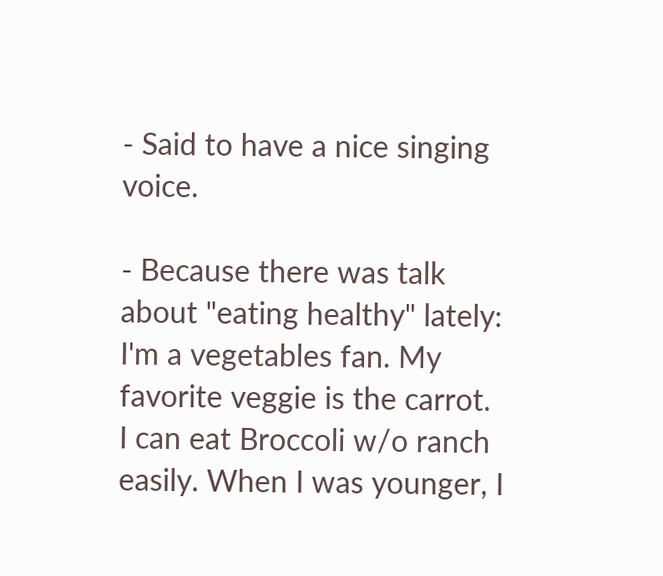- Said to have a nice singing voice.

- Because there was talk about "eating healthy" lately: I'm a vegetables fan. My favorite veggie is the carrot. I can eat Broccoli w/o ranch easily. When I was younger, I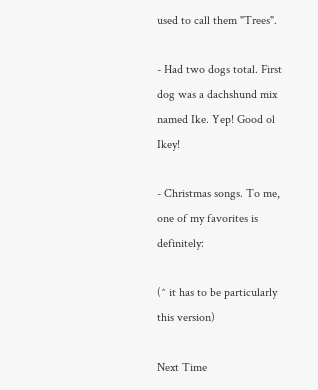used to call them "Trees".

- Had two dogs total. First dog was a dachshund mix named Ike. Yep! Good ol Ikey!

- Christmas songs. To me, one of my favorites is definitely:

(^ it has to be particularly this version)

Next Time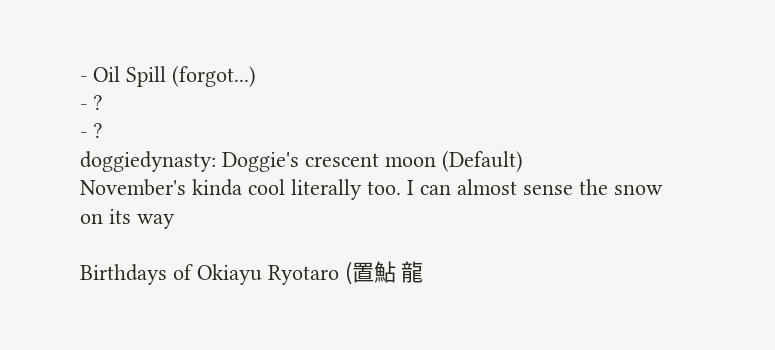- Oil Spill (forgot...)
- ?
- ?
doggiedynasty: Doggie's crescent moon (Default)
November's kinda cool literally too. I can almost sense the snow on its way

Birthdays of Okiayu Ryotaro (置鮎 龍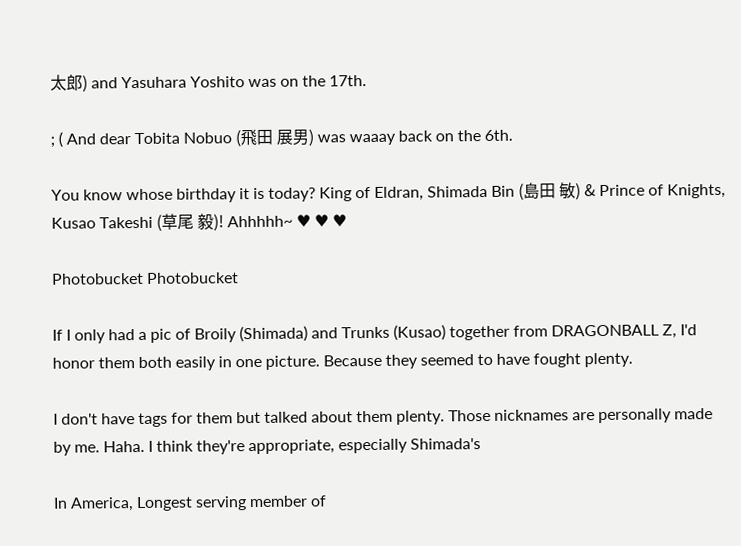太郎) and Yasuhara Yoshito was on the 17th.

; ( And dear Tobita Nobuo (飛田 展男) was waaay back on the 6th.

You know whose birthday it is today? King of Eldran, Shimada Bin (島田 敏) & Prince of Knights, Kusao Takeshi (草尾 毅)! Ahhhhh~ ♥ ♥ ♥

Photobucket Photobucket

If I only had a pic of Broily (Shimada) and Trunks (Kusao) together from DRAGONBALL Z, I'd honor them both easily in one picture. Because they seemed to have fought plenty.

I don't have tags for them but talked about them plenty. Those nicknames are personally made by me. Haha. I think they're appropriate, especially Shimada's

In America, Longest serving member of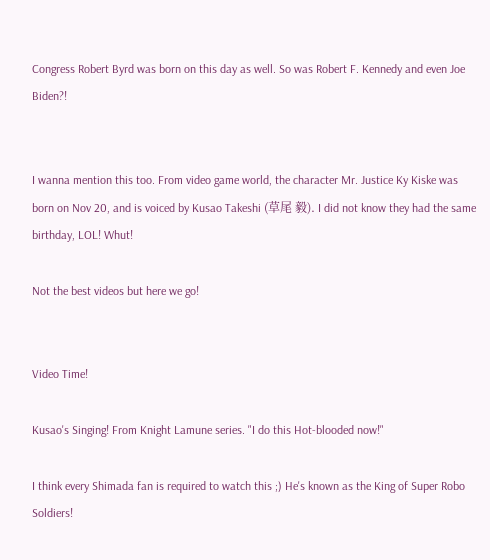Congress Robert Byrd was born on this day as well. So was Robert F. Kennedy and even Joe Biden?!


I wanna mention this too. From video game world, the character Mr. Justice Ky Kiske was born on Nov 20, and is voiced by Kusao Takeshi (草尾 毅). I did not know they had the same birthday, LOL! Whut!

Not the best videos but here we go!


Video Time!

Kusao's Singing! From Knight Lamune series. "I do this Hot-blooded now!"

I think every Shimada fan is required to watch this ;) He's known as the King of Super Robo Soldiers!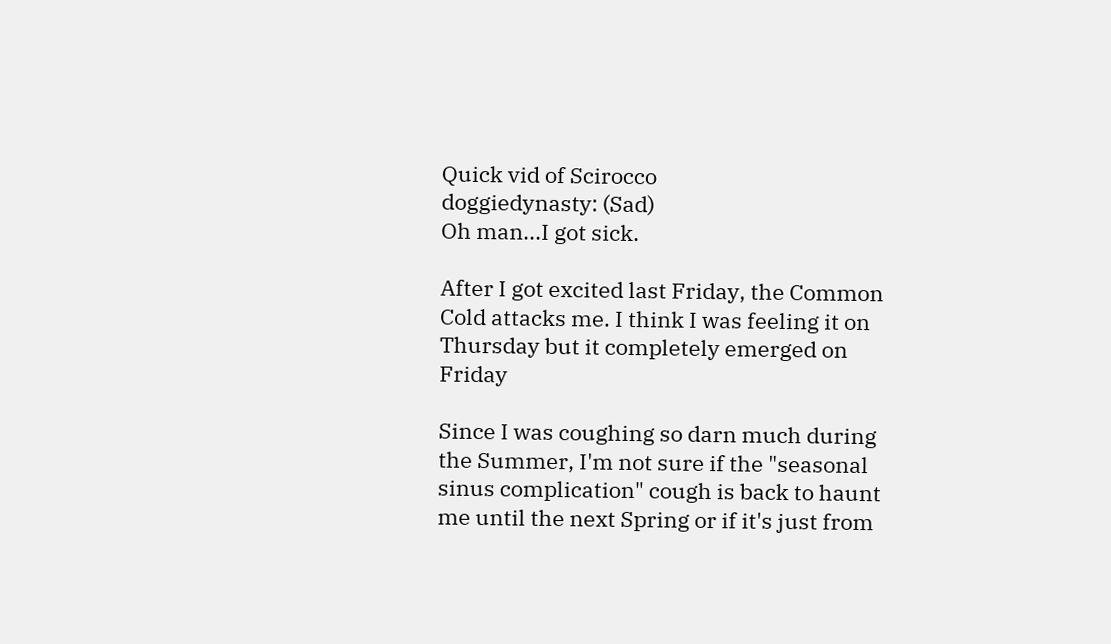Quick vid of Scirocco
doggiedynasty: (Sad)
Oh man...I got sick.

After I got excited last Friday, the Common Cold attacks me. I think I was feeling it on Thursday but it completely emerged on Friday

Since I was coughing so darn much during the Summer, I'm not sure if the "seasonal sinus complication" cough is back to haunt me until the next Spring or if it's just from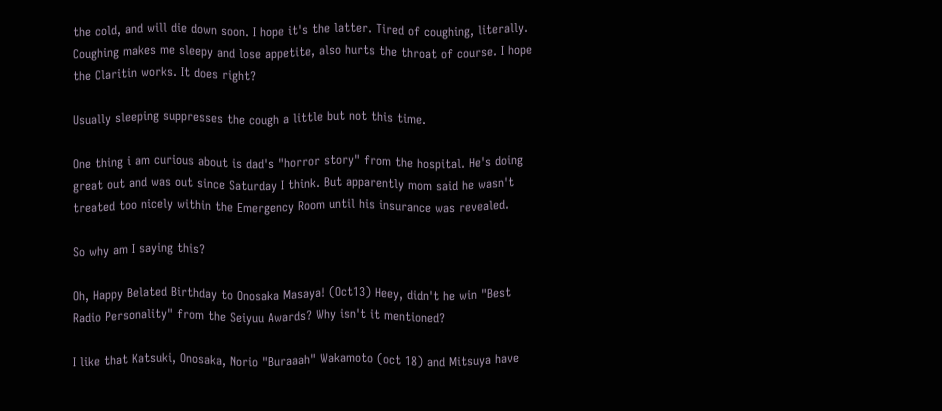the cold, and will die down soon. I hope it's the latter. Tired of coughing, literally. Coughing makes me sleepy and lose appetite, also hurts the throat of course. I hope the Claritin works. It does right?

Usually sleeping suppresses the cough a little but not this time.

One thing i am curious about is dad's "horror story" from the hospital. He's doing great out and was out since Saturday I think. But apparently mom said he wasn't treated too nicely within the Emergency Room until his insurance was revealed.

So why am I saying this?

Oh, Happy Belated Birthday to Onosaka Masaya! (Oct13) Heey, didn't he win "Best Radio Personality" from the Seiyuu Awards? Why isn't it mentioned?

I like that Katsuki, Onosaka, Norio "Buraaah" Wakamoto (oct 18) and Mitsuya have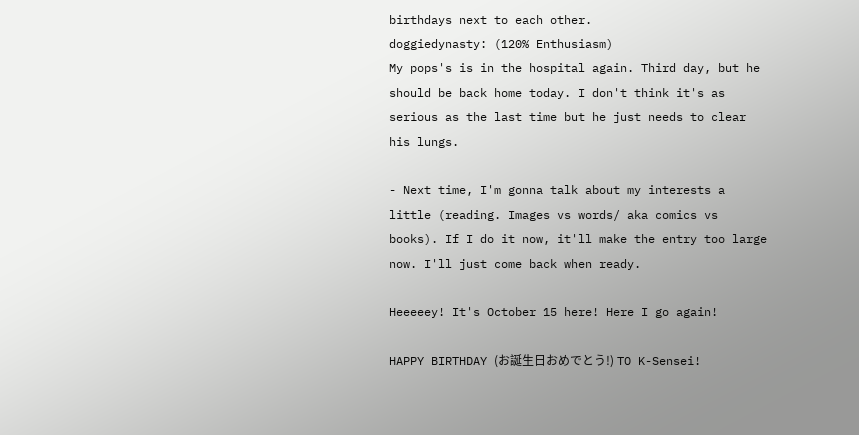birthdays next to each other.
doggiedynasty: (120% Enthusiasm)
My pops's is in the hospital again. Third day, but he should be back home today. I don't think it's as serious as the last time but he just needs to clear his lungs.

- Next time, I'm gonna talk about my interests a little (reading. Images vs words/ aka comics vs books). If I do it now, it'll make the entry too large now. I'll just come back when ready.

Heeeeey! It's October 15 here! Here I go again!

HAPPY BIRTHDAY (お誕生日おめでとう!) TO K-Sensei!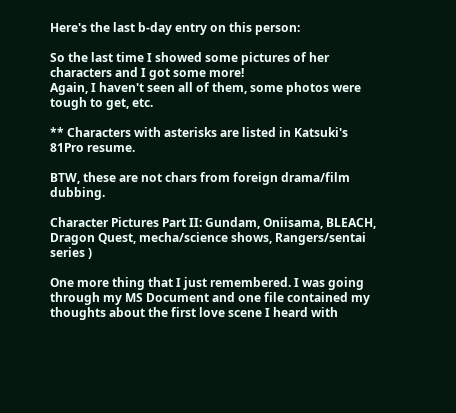Here's the last b-day entry on this person:

So the last time I showed some pictures of her characters and I got some more!
Again, I haven't seen all of them, some photos were tough to get, etc.

** Characters with asterisks are listed in Katsuki's 81Pro resume.

BTW, these are not chars from foreign drama/film dubbing.

Character Pictures Part II: Gundam, Oniisama, BLEACH, Dragon Quest, mecha/science shows, Rangers/sentai series )

One more thing that I just remembered. I was going through my MS Document and one file contained my thoughts about the first love scene I heard with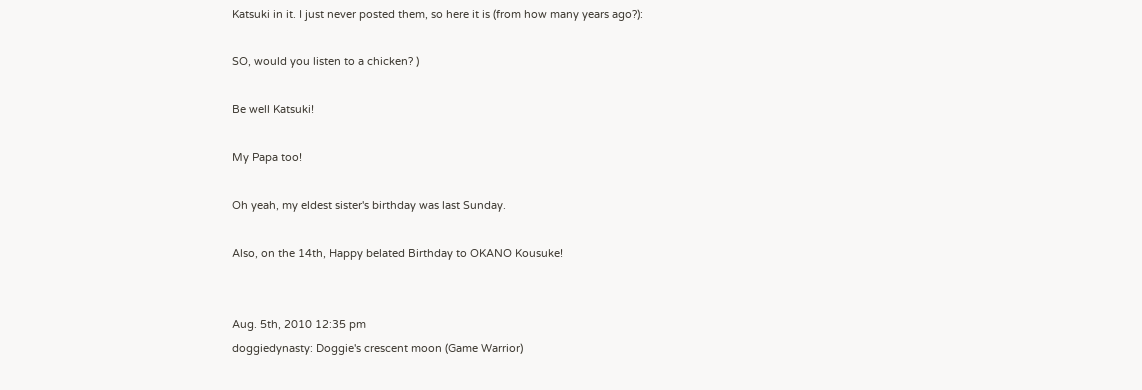Katsuki in it. I just never posted them, so here it is (from how many years ago?):

SO, would you listen to a chicken? )

Be well Katsuki!

My Papa too!

Oh yeah, my eldest sister's birthday was last Sunday.

Also, on the 14th, Happy belated Birthday to OKANO Kousuke!


Aug. 5th, 2010 12:35 pm
doggiedynasty: Doggie's crescent moon (Game Warrior)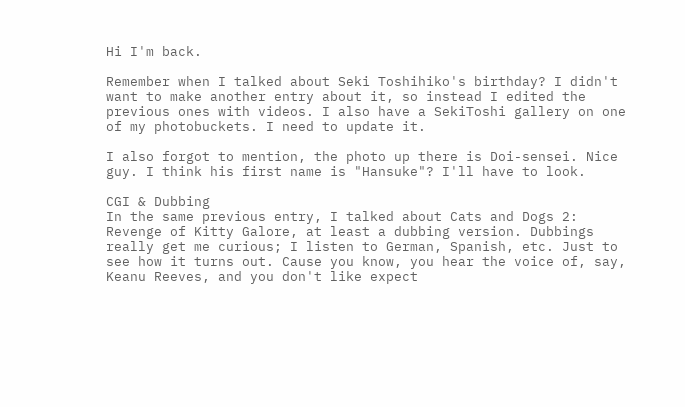Hi I'm back.

Remember when I talked about Seki Toshihiko's birthday? I didn't want to make another entry about it, so instead I edited the previous ones with videos. I also have a SekiToshi gallery on one of my photobuckets. I need to update it.

I also forgot to mention, the photo up there is Doi-sensei. Nice guy. I think his first name is "Hansuke"? I'll have to look.

CGI & Dubbing
In the same previous entry, I talked about Cats and Dogs 2: Revenge of Kitty Galore, at least a dubbing version. Dubbings really get me curious; I listen to German, Spanish, etc. Just to see how it turns out. Cause you know, you hear the voice of, say, Keanu Reeves, and you don't like expect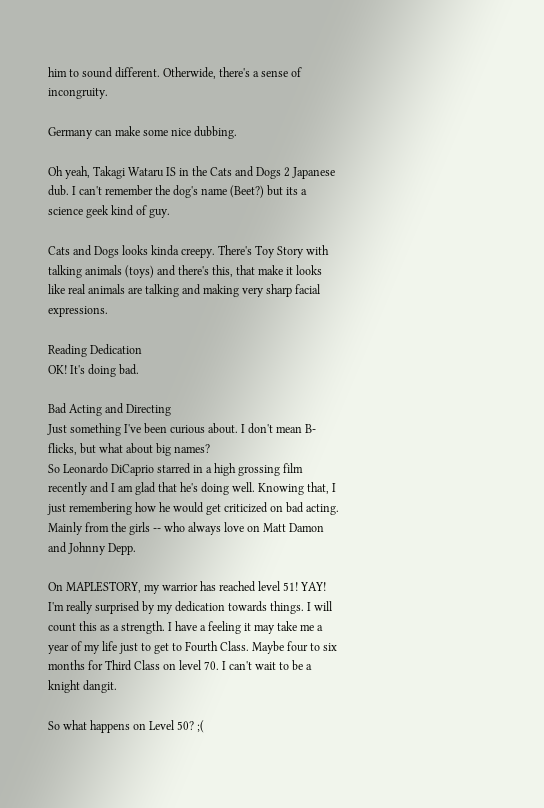him to sound different. Otherwide, there's a sense of incongruity.

Germany can make some nice dubbing.

Oh yeah, Takagi Wataru IS in the Cats and Dogs 2 Japanese dub. I can't remember the dog's name (Beet?) but its a science geek kind of guy.

Cats and Dogs looks kinda creepy. There's Toy Story with talking animals (toys) and there's this, that make it looks like real animals are talking and making very sharp facial expressions.

Reading Dedication
OK! It's doing bad.

Bad Acting and Directing
Just something I've been curious about. I don't mean B-flicks, but what about big names?
So Leonardo DiCaprio starred in a high grossing film recently and I am glad that he's doing well. Knowing that, I just remembering how he would get criticized on bad acting. Mainly from the girls -- who always love on Matt Damon and Johnny Depp.

On MAPLESTORY, my warrior has reached level 51! YAY! I'm really surprised by my dedication towards things. I will count this as a strength. I have a feeling it may take me a year of my life just to get to Fourth Class. Maybe four to six months for Third Class on level 70. I can't wait to be a knight dangit.

So what happens on Level 50? ;(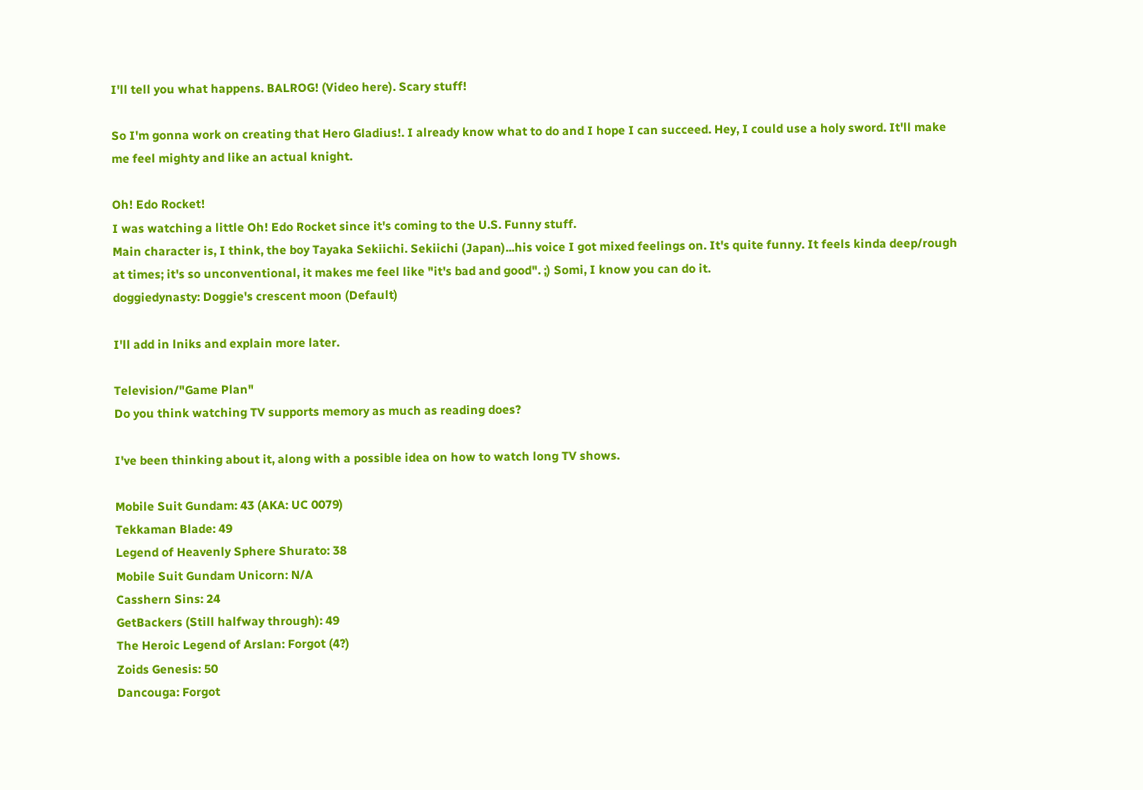I'll tell you what happens. BALROG! (Video here). Scary stuff!

So I'm gonna work on creating that Hero Gladius!. I already know what to do and I hope I can succeed. Hey, I could use a holy sword. It'll make me feel mighty and like an actual knight.

Oh! Edo Rocket!
I was watching a little Oh! Edo Rocket since it's coming to the U.S. Funny stuff.
Main character is, I think, the boy Tayaka Sekiichi. Sekiichi (Japan)...his voice I got mixed feelings on. It's quite funny. It feels kinda deep/rough at times; it's so unconventional, it makes me feel like "it's bad and good". ;) Somi, I know you can do it.
doggiedynasty: Doggie's crescent moon (Default)

I'll add in lniks and explain more later.

Television/"Game Plan"
Do you think watching TV supports memory as much as reading does?

I've been thinking about it, along with a possible idea on how to watch long TV shows.

Mobile Suit Gundam: 43 (AKA: UC 0079)
Tekkaman Blade: 49
Legend of Heavenly Sphere Shurato: 38
Mobile Suit Gundam Unicorn: N/A
Casshern Sins: 24
GetBackers (Still halfway through): 49
The Heroic Legend of Arslan: Forgot (4?)
Zoids Genesis: 50
Dancouga: Forgot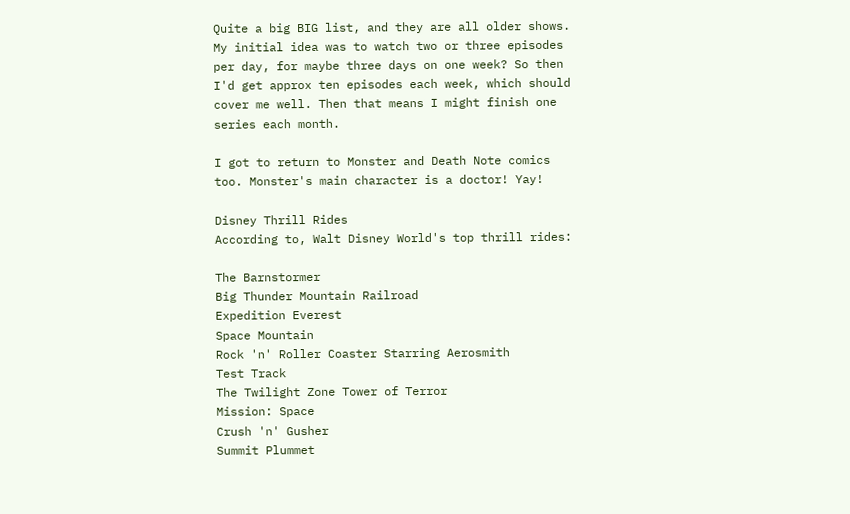Quite a big BIG list, and they are all older shows. My initial idea was to watch two or three episodes per day, for maybe three days on one week? So then I'd get approx ten episodes each week, which should cover me well. Then that means I might finish one series each month.

I got to return to Monster and Death Note comics too. Monster's main character is a doctor! Yay!

Disney Thrill Rides
According to, Walt Disney World's top thrill rides:

The Barnstormer
Big Thunder Mountain Railroad
Expedition Everest
Space Mountain
Rock 'n' Roller Coaster Starring Aerosmith
Test Track
The Twilight Zone Tower of Terror
Mission: Space
Crush 'n' Gusher
Summit Plummet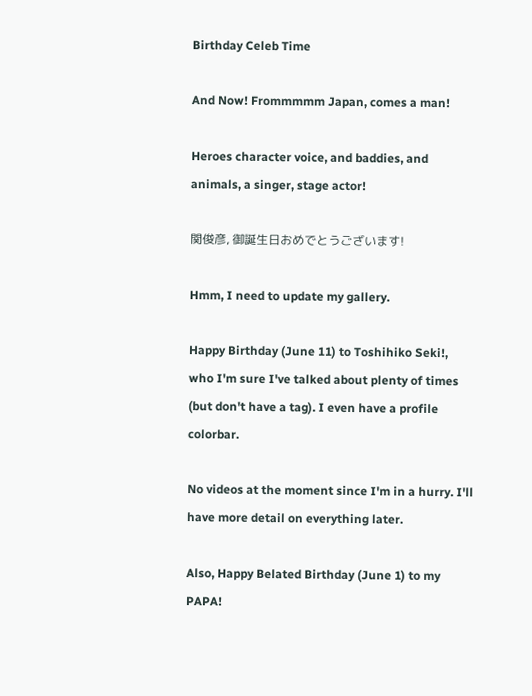Birthday Celeb Time

And Now! Frommmmm Japan, comes a man!

Heroes character voice, and baddies, and animals, a singer, stage actor!

関俊彦, 御誕生日おめでとうございます!

Hmm, I need to update my gallery.

Happy Birthday (June 11) to Toshihiko Seki!, who I'm sure I've talked about plenty of times (but don't have a tag). I even have a profile colorbar.

No videos at the moment since I'm in a hurry. I'll have more detail on everything later.

Also, Happy Belated Birthday (June 1) to my PAPA!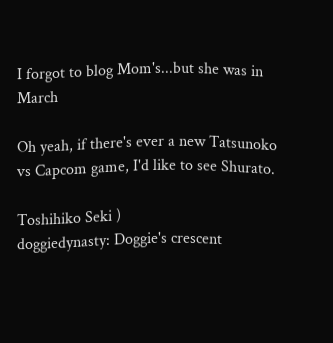I forgot to blog Mom's...but she was in March

Oh yeah, if there's ever a new Tatsunoko vs Capcom game, I'd like to see Shurato.

Toshihiko Seki )
doggiedynasty: Doggie's crescent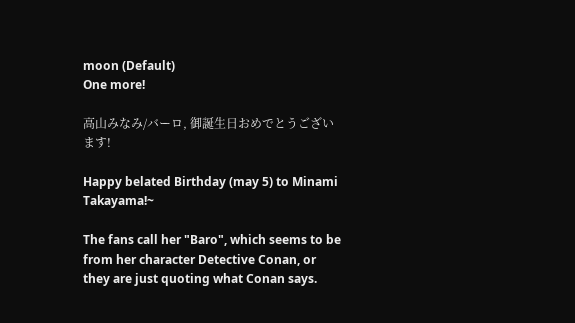moon (Default)
One more!

高山みなみ/バーロ, 御誕生日おめでとうございます!

Happy belated Birthday (may 5) to Minami Takayama!~

The fans call her "Baro", which seems to be from her character Detective Conan, or they are just quoting what Conan says.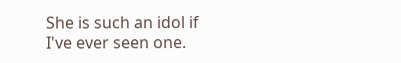She is such an idol if I've ever seen one.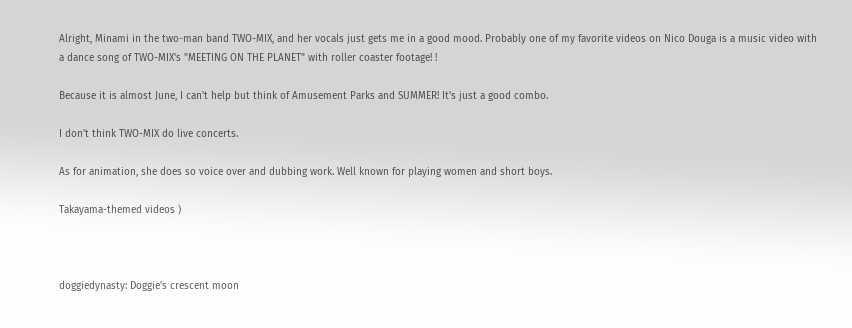Alright, Minami in the two-man band TWO-MIX, and her vocals just gets me in a good mood. Probably one of my favorite videos on Nico Douga is a music video with a dance song of TWO-MIX's "MEETING ON THE PLANET" with roller coaster footage! !

Because it is almost June, I can't help but think of Amusement Parks and SUMMER! It's just a good combo.

I don't think TWO-MIX do live concerts.

As for animation, she does so voice over and dubbing work. Well known for playing women and short boys.

Takayama-themed videos )



doggiedynasty: Doggie's crescent moon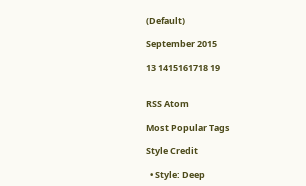(Default)

September 2015

13 1415161718 19


RSS Atom

Most Popular Tags

Style Credit

  • Style: Deep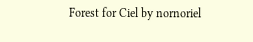Forest for Ciel by nornoriel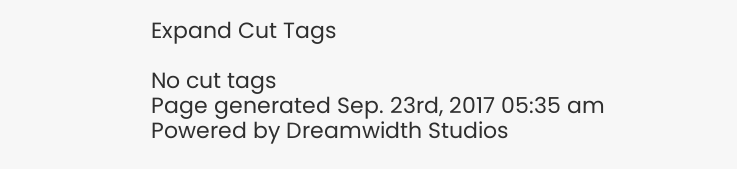Expand Cut Tags

No cut tags
Page generated Sep. 23rd, 2017 05:35 am
Powered by Dreamwidth Studios